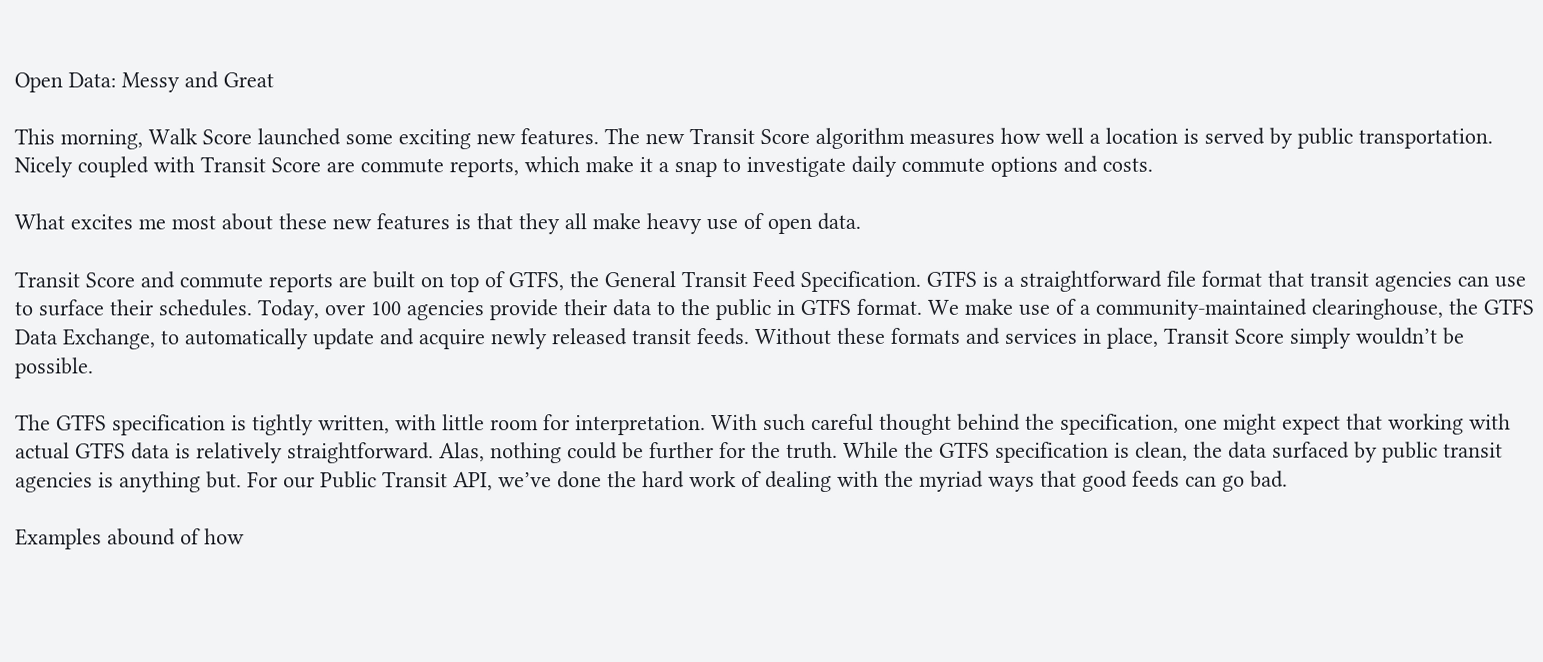Open Data: Messy and Great

This morning, Walk Score launched some exciting new features. The new Transit Score algorithm measures how well a location is served by public transportation. Nicely coupled with Transit Score are commute reports, which make it a snap to investigate daily commute options and costs.

What excites me most about these new features is that they all make heavy use of open data.

Transit Score and commute reports are built on top of GTFS, the General Transit Feed Specification. GTFS is a straightforward file format that transit agencies can use to surface their schedules. Today, over 100 agencies provide their data to the public in GTFS format. We make use of a community-maintained clearinghouse, the GTFS Data Exchange, to automatically update and acquire newly released transit feeds. Without these formats and services in place, Transit Score simply wouldn’t be possible.

The GTFS specification is tightly written, with little room for interpretation. With such careful thought behind the specification, one might expect that working with actual GTFS data is relatively straightforward. Alas, nothing could be further for the truth. While the GTFS specification is clean, the data surfaced by public transit agencies is anything but. For our Public Transit API, we’ve done the hard work of dealing with the myriad ways that good feeds can go bad.

Examples abound of how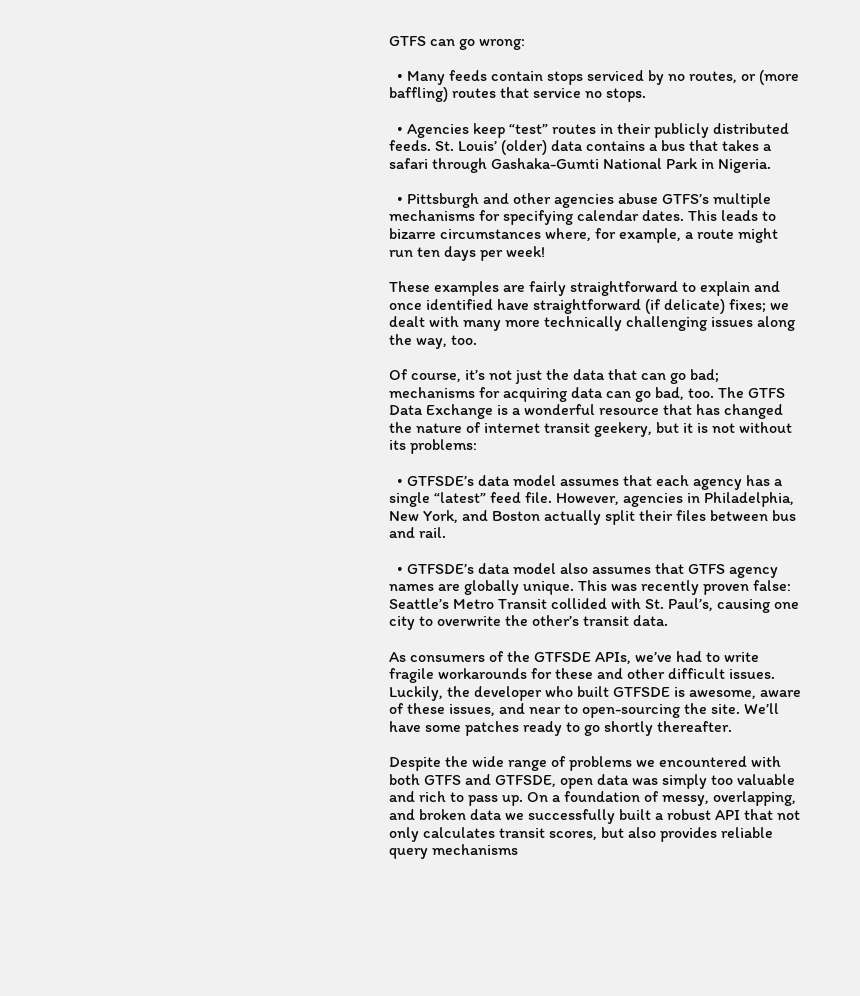GTFS can go wrong:

  • Many feeds contain stops serviced by no routes, or (more baffling) routes that service no stops.

  • Agencies keep “test” routes in their publicly distributed feeds. St. Louis’ (older) data contains a bus that takes a safari through Gashaka-Gumti National Park in Nigeria.

  • Pittsburgh and other agencies abuse GTFS’s multiple mechanisms for specifying calendar dates. This leads to bizarre circumstances where, for example, a route might run ten days per week!

These examples are fairly straightforward to explain and once identified have straightforward (if delicate) fixes; we dealt with many more technically challenging issues along the way, too.

Of course, it’s not just the data that can go bad; mechanisms for acquiring data can go bad, too. The GTFS Data Exchange is a wonderful resource that has changed the nature of internet transit geekery, but it is not without its problems:

  • GTFSDE’s data model assumes that each agency has a single “latest” feed file. However, agencies in Philadelphia, New York, and Boston actually split their files between bus and rail.

  • GTFSDE’s data model also assumes that GTFS agency names are globally unique. This was recently proven false: Seattle’s Metro Transit collided with St. Paul’s, causing one city to overwrite the other’s transit data.

As consumers of the GTFSDE APIs, we’ve had to write fragile workarounds for these and other difficult issues. Luckily, the developer who built GTFSDE is awesome, aware of these issues, and near to open-sourcing the site. We’ll have some patches ready to go shortly thereafter.

Despite the wide range of problems we encountered with both GTFS and GTFSDE, open data was simply too valuable and rich to pass up. On a foundation of messy, overlapping, and broken data we successfully built a robust API that not only calculates transit scores, but also provides reliable query mechanisms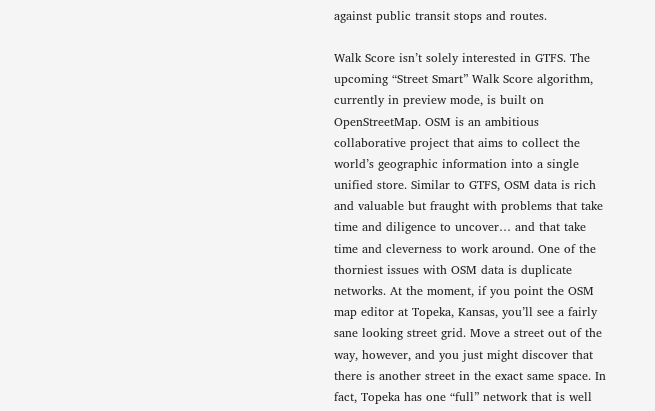against public transit stops and routes.

Walk Score isn’t solely interested in GTFS. The upcoming “Street Smart” Walk Score algorithm, currently in preview mode, is built on OpenStreetMap. OSM is an ambitious collaborative project that aims to collect the world’s geographic information into a single unified store. Similar to GTFS, OSM data is rich and valuable but fraught with problems that take time and diligence to uncover… and that take time and cleverness to work around. One of the thorniest issues with OSM data is duplicate networks. At the moment, if you point the OSM map editor at Topeka, Kansas, you’ll see a fairly sane looking street grid. Move a street out of the way, however, and you just might discover that there is another street in the exact same space. In fact, Topeka has one “full” network that is well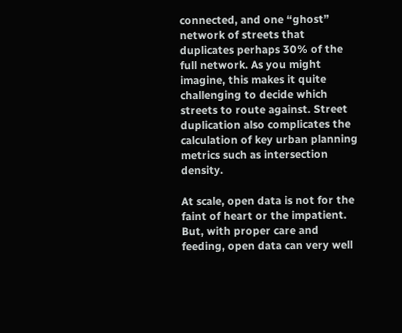connected, and one “ghost” network of streets that duplicates perhaps 30% of the full network. As you might imagine, this makes it quite challenging to decide which streets to route against. Street duplication also complicates the calculation of key urban planning metrics such as intersection density.

At scale, open data is not for the faint of heart or the impatient. But, with proper care and feeding, open data can very well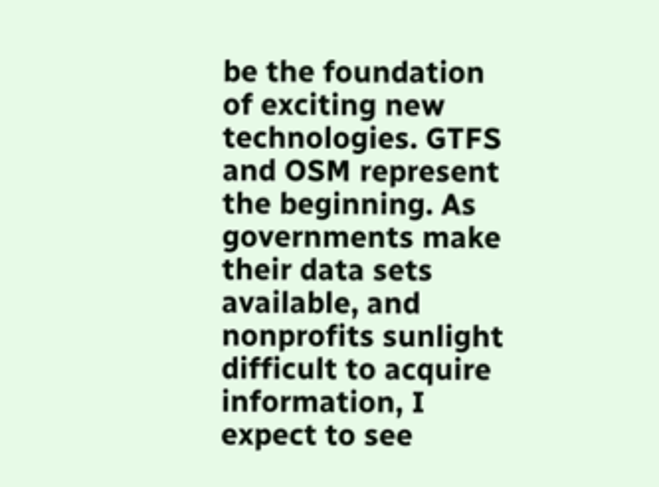be the foundation of exciting new technologies. GTFS and OSM represent the beginning. As governments make their data sets available, and nonprofits sunlight difficult to acquire information, I expect to see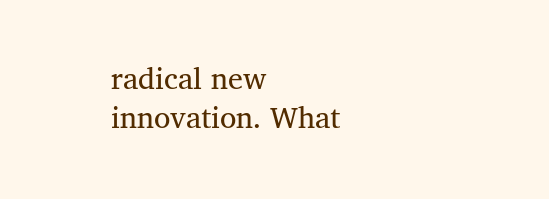radical new innovation. What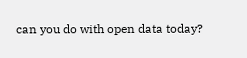can you do with open data today?